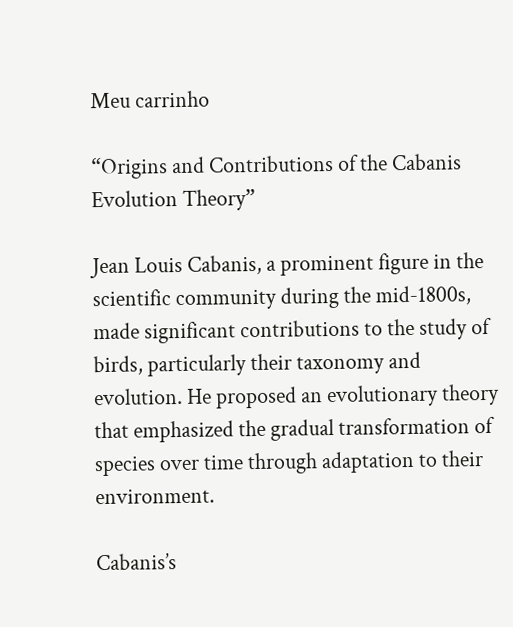Meu carrinho

“Origins and Contributions of the Cabanis Evolution Theory”

Jean Louis Cabanis, a prominent figure in the scientific community during the mid-1800s, made significant contributions to the study of birds, particularly their taxonomy and evolution. He proposed an evolutionary theory that emphasized the gradual transformation of species over time through adaptation to their environment.

Cabanis’s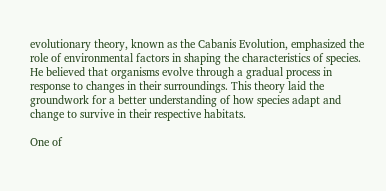evolutionary theory, known as the Cabanis Evolution, emphasized the role of environmental factors in shaping the characteristics of species. He believed that organisms evolve through a gradual process in response to changes in their surroundings. This theory laid the groundwork for a better understanding of how species adapt and change to survive in their respective habitats.

One of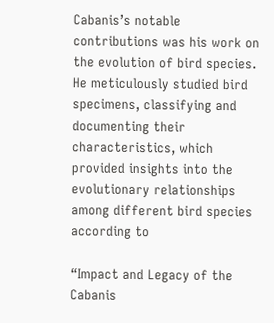Cabanis’s notable contributions was his work on the evolution of bird species. He meticulously studied bird specimens, classifying and documenting their characteristics, which provided insights into the evolutionary relationships among different bird species according to

“Impact and Legacy of the Cabanis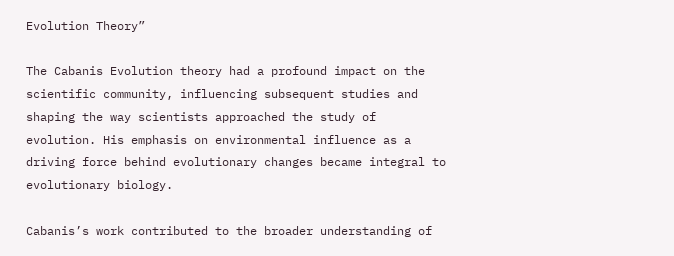Evolution Theory”

The Cabanis Evolution theory had a profound impact on the scientific community, influencing subsequent studies and shaping the way scientists approached the study of evolution. His emphasis on environmental influence as a driving force behind evolutionary changes became integral to evolutionary biology.

Cabanis’s work contributed to the broader understanding of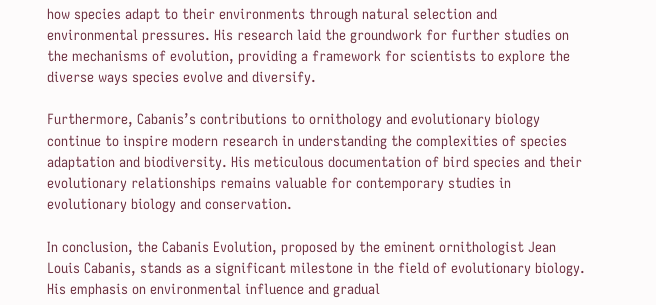how species adapt to their environments through natural selection and environmental pressures. His research laid the groundwork for further studies on the mechanisms of evolution, providing a framework for scientists to explore the diverse ways species evolve and diversify.

Furthermore, Cabanis’s contributions to ornithology and evolutionary biology continue to inspire modern research in understanding the complexities of species adaptation and biodiversity. His meticulous documentation of bird species and their evolutionary relationships remains valuable for contemporary studies in evolutionary biology and conservation.

In conclusion, the Cabanis Evolution, proposed by the eminent ornithologist Jean Louis Cabanis, stands as a significant milestone in the field of evolutionary biology. His emphasis on environmental influence and gradual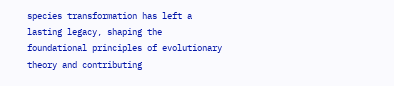species transformation has left a lasting legacy, shaping the foundational principles of evolutionary theory and contributing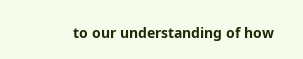to our understanding of how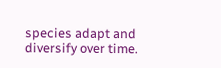species adapt and diversify over time.